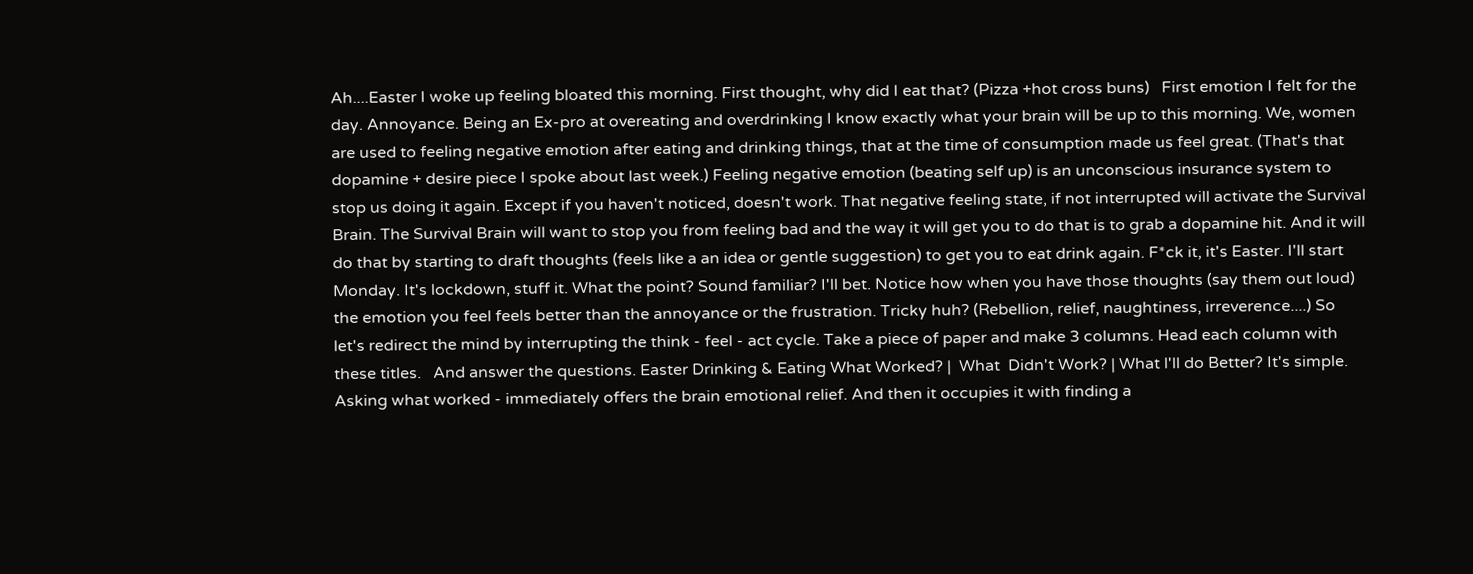Ah....Easter I woke up feeling bloated this morning. First thought, why did I eat that? (Pizza +hot cross buns)   First emotion I felt for the day. Annoyance. Being an Ex-pro at overeating and overdrinking I know exactly what your brain will be up to this morning. We, women are used to feeling negative emotion after eating and drinking things, that at the time of consumption made us feel great. (That's that dopamine + desire piece I spoke about last week.) Feeling negative emotion (beating self up) is an unconscious insurance system to stop us doing it again. Except if you haven't noticed, doesn't work. That negative feeling state, if not interrupted will activate the Survival Brain. The Survival Brain will want to stop you from feeling bad and the way it will get you to do that is to grab a dopamine hit. And it will do that by starting to draft thoughts (feels like a an idea or gentle suggestion) to get you to eat drink again. F*ck it, it's Easter. I'll start Monday. It's lockdown, stuff it. What the point? Sound familiar? I'll bet. Notice how when you have those thoughts (say them out loud) the emotion you feel feels better than the annoyance or the frustration. Tricky huh? (Rebellion, relief, naughtiness, irreverence....) So let's redirect the mind by interrupting the think - feel - act cycle. Take a piece of paper and make 3 columns. Head each column with these titles.   And answer the questions. Easter Drinking & Eating What Worked? |  What  Didn't Work? | What l'll do Better? It's simple. Asking what worked - immediately offers the brain emotional relief. And then it occupies it with finding a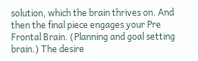solution, which the brain thrives on. And then the final piece engages your Pre Frontal Brain. (Planning and goal setting brain.) The desire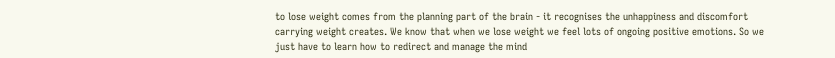to lose weight comes from the planning part of the brain - it recognises the unhappiness and discomfort carrying weight creates. We know that when we lose weight we feel lots of ongoing positive emotions. So we just have to learn how to redirect and manage the mind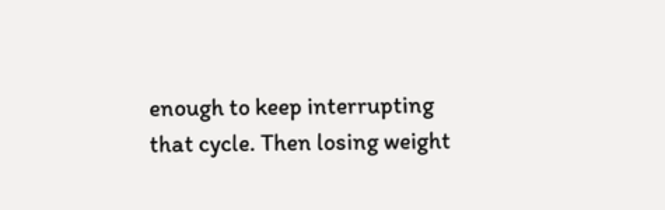enough to keep interrupting that cycle. Then losing weight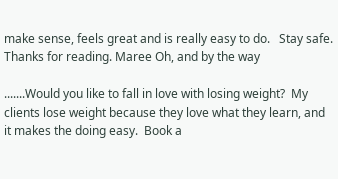make sense, feels great and is really easy to do.   Stay safe. Thanks for reading. Maree Oh, and by the way

.......Would you like to fall in love with losing weight?  My clients lose weight because they love what they learn, and it makes the doing easy.  Book a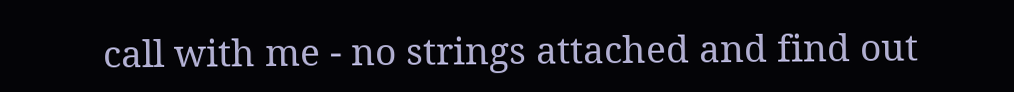call with me - no strings attached and find out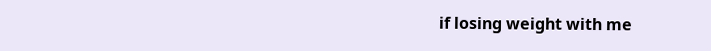if losing weight with me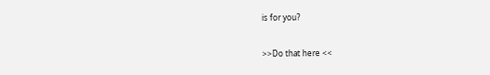is for you?

>>Do that here <<